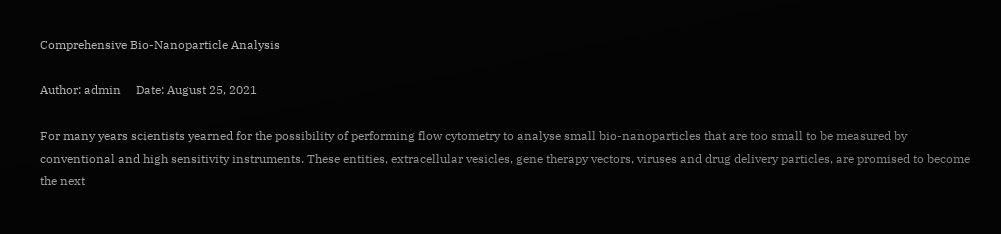Comprehensive Bio-Nanoparticle Analysis

Author: admin     Date: August 25, 2021

For many years scientists yearned for the possibility of performing flow cytometry to analyse small bio-nanoparticles that are too small to be measured by conventional and high sensitivity instruments. These entities, extracellular vesicles, gene therapy vectors, viruses and drug delivery particles, are promised to become the next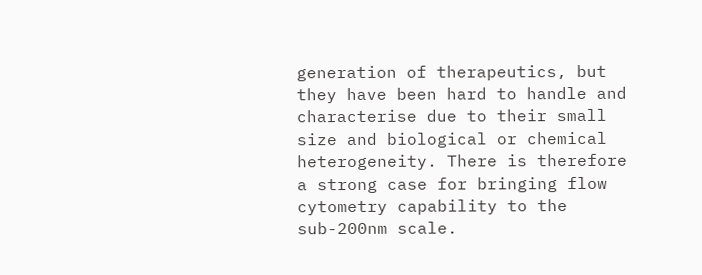generation of therapeutics, but they have been hard to handle and characterise due to their small size and biological or chemical heterogeneity. There is therefore a strong case for bringing flow cytometry capability to the sub-200nm scale.